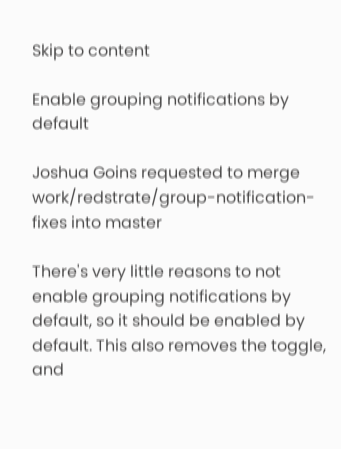Skip to content

Enable grouping notifications by default

Joshua Goins requested to merge work/redstrate/group-notification-fixes into master

There's very little reasons to not enable grouping notifications by default, so it should be enabled by default. This also removes the toggle, and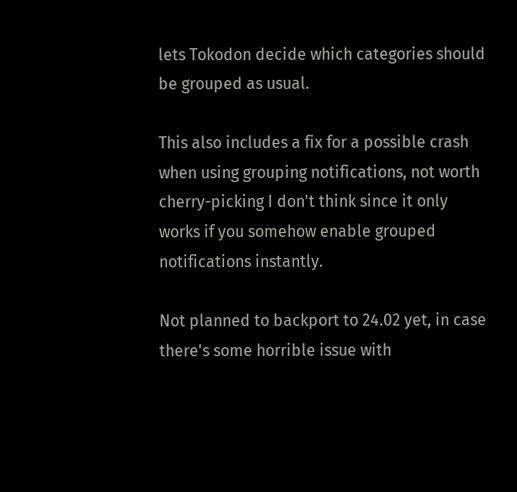lets Tokodon decide which categories should be grouped as usual.

This also includes a fix for a possible crash when using grouping notifications, not worth cherry-picking I don't think since it only works if you somehow enable grouped notifications instantly.

Not planned to backport to 24.02 yet, in case there's some horrible issue with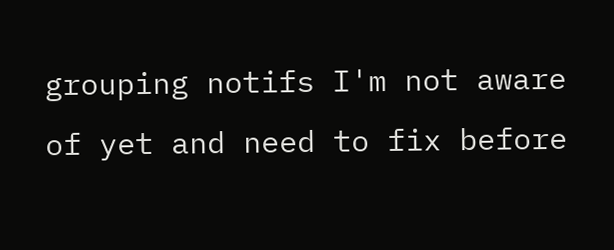grouping notifs I'm not aware of yet and need to fix before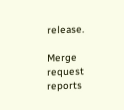release.

Merge request reports